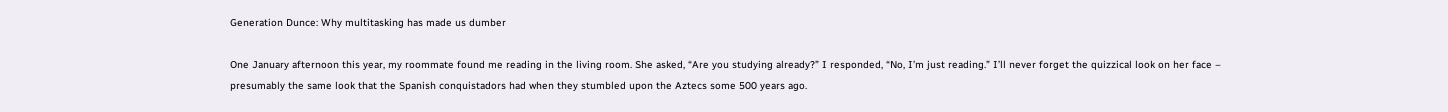Generation Dunce: Why multitasking has made us dumber

One January afternoon this year, my roommate found me reading in the living room. She asked, “Are you studying already?” I responded, “No, I’m just reading.” I’ll never forget the quizzical look on her face – presumably the same look that the Spanish conquistadors had when they stumbled upon the Aztecs some 500 years ago.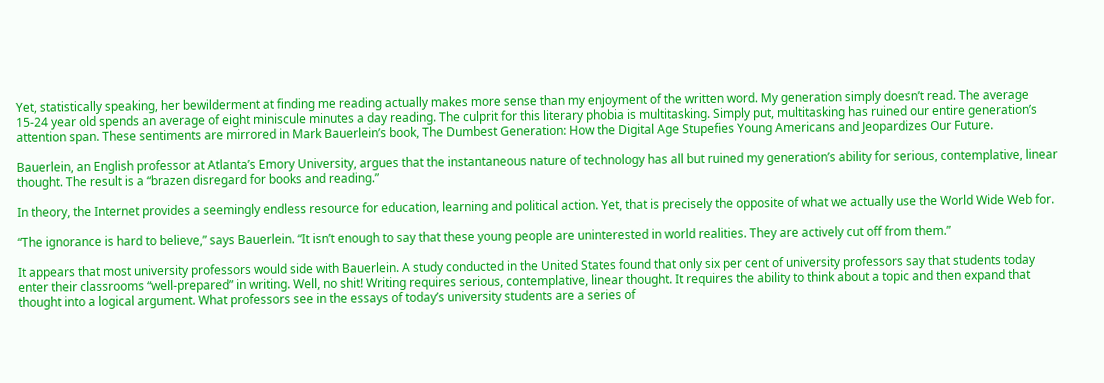Yet, statistically speaking, her bewilderment at finding me reading actually makes more sense than my enjoyment of the written word. My generation simply doesn’t read. The average 15-24 year old spends an average of eight miniscule minutes a day reading. The culprit for this literary phobia is multitasking. Simply put, multitasking has ruined our entire generation’s attention span. These sentiments are mirrored in Mark Bauerlein’s book, The Dumbest Generation: How the Digital Age Stupefies Young Americans and Jeopardizes Our Future.

Bauerlein, an English professor at Atlanta’s Emory University, argues that the instantaneous nature of technology has all but ruined my generation’s ability for serious, contemplative, linear thought. The result is a “brazen disregard for books and reading.”

In theory, the Internet provides a seemingly endless resource for education, learning and political action. Yet, that is precisely the opposite of what we actually use the World Wide Web for.

“The ignorance is hard to believe,” says Bauerlein. “It isn’t enough to say that these young people are uninterested in world realities. They are actively cut off from them.”

It appears that most university professors would side with Bauerlein. A study conducted in the United States found that only six per cent of university professors say that students today enter their classrooms “well-prepared” in writing. Well, no shit! Writing requires serious, contemplative, linear thought. It requires the ability to think about a topic and then expand that thought into a logical argument. What professors see in the essays of today’s university students are a series of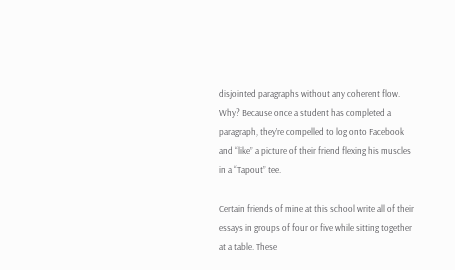disjointed paragraphs without any coherent flow. Why? Because once a student has completed a paragraph, they’re compelled to log onto Facebook and “like” a picture of their friend flexing his muscles in a “Tapout” tee.

Certain friends of mine at this school write all of their essays in groups of four or five while sitting together at a table. These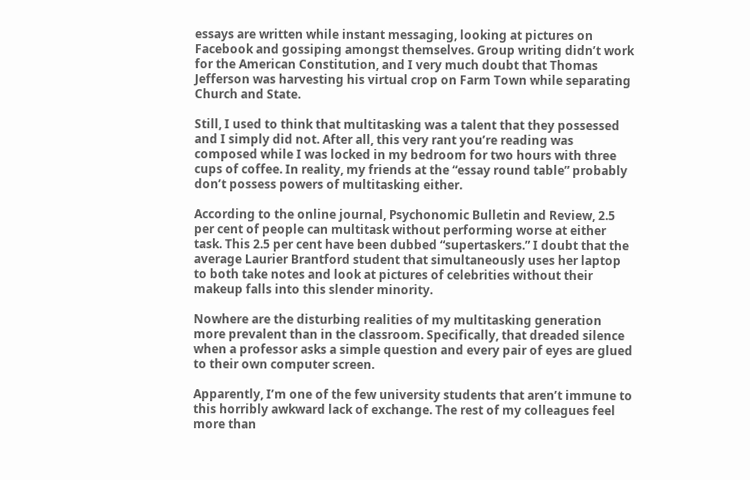essays are written while instant messaging, looking at pictures on Facebook and gossiping amongst themselves. Group writing didn’t work for the American Constitution, and I very much doubt that Thomas Jefferson was harvesting his virtual crop on Farm Town while separating Church and State.

Still, I used to think that multitasking was a talent that they possessed and I simply did not. After all, this very rant you’re reading was composed while I was locked in my bedroom for two hours with three cups of coffee. In reality, my friends at the “essay round table” probably don’t possess powers of multitasking either.

According to the online journal, Psychonomic Bulletin and Review, 2.5 per cent of people can multitask without performing worse at either task. This 2.5 per cent have been dubbed “supertaskers.” I doubt that the average Laurier Brantford student that simultaneously uses her laptop to both take notes and look at pictures of celebrities without their makeup falls into this slender minority.

Nowhere are the disturbing realities of my multitasking generation more prevalent than in the classroom. Specifically, that dreaded silence when a professor asks a simple question and every pair of eyes are glued to their own computer screen.

Apparently, I’m one of the few university students that aren’t immune to this horribly awkward lack of exchange. The rest of my colleagues feel more than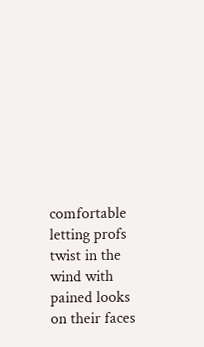comfortable letting profs twist in the wind with pained looks on their faces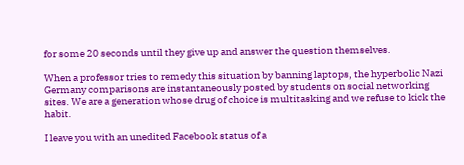for some 20 seconds until they give up and answer the question themselves.

When a professor tries to remedy this situation by banning laptops, the hyperbolic Nazi Germany comparisons are instantaneously posted by students on social networking sites. We are a generation whose drug of choice is multitasking and we refuse to kick the habit.

I leave you with an unedited Facebook status of a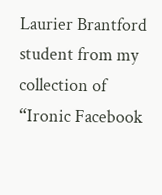Laurier Brantford student from my collection of “Ironic Facebook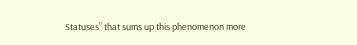Statuses” that sums up this phenomenon more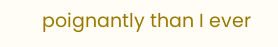poignantly than I ever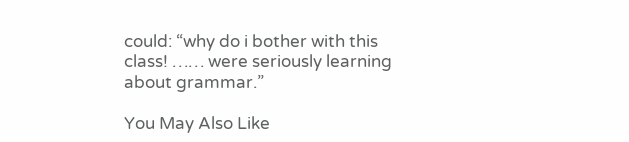could: “why do i bother with this class! …… were seriously learning about grammar.”

You May Also Like